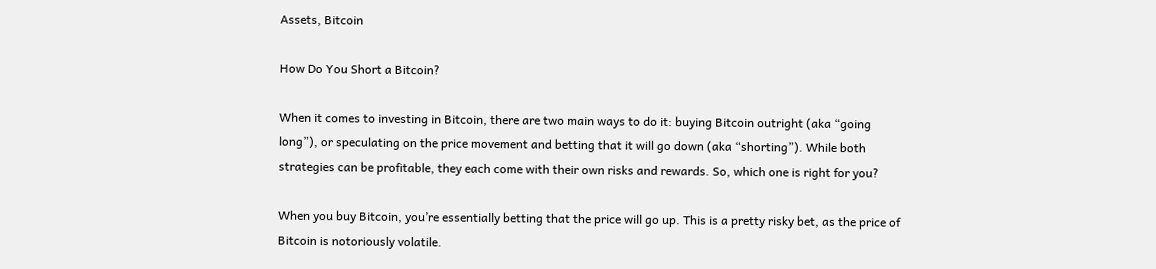Assets, Bitcoin

How Do You Short a Bitcoin?

When it comes to investing in Bitcoin, there are two main ways to do it: buying Bitcoin outright (aka “going long”), or speculating on the price movement and betting that it will go down (aka “shorting”). While both strategies can be profitable, they each come with their own risks and rewards. So, which one is right for you?

When you buy Bitcoin, you’re essentially betting that the price will go up. This is a pretty risky bet, as the price of Bitcoin is notoriously volatile.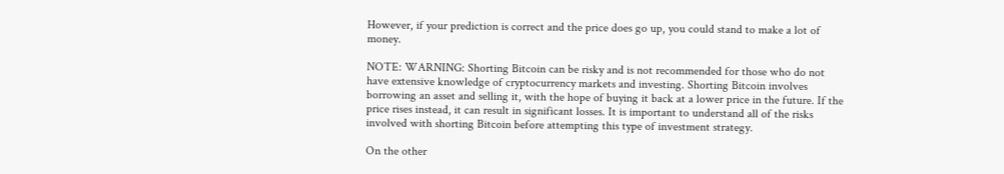However, if your prediction is correct and the price does go up, you could stand to make a lot of money.

NOTE: WARNING: Shorting Bitcoin can be risky and is not recommended for those who do not have extensive knowledge of cryptocurrency markets and investing. Shorting Bitcoin involves borrowing an asset and selling it, with the hope of buying it back at a lower price in the future. If the price rises instead, it can result in significant losses. It is important to understand all of the risks involved with shorting Bitcoin before attempting this type of investment strategy.

On the other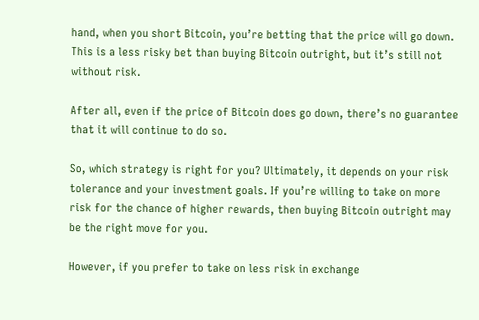hand, when you short Bitcoin, you’re betting that the price will go down. This is a less risky bet than buying Bitcoin outright, but it’s still not without risk.

After all, even if the price of Bitcoin does go down, there’s no guarantee that it will continue to do so.

So, which strategy is right for you? Ultimately, it depends on your risk tolerance and your investment goals. If you’re willing to take on more risk for the chance of higher rewards, then buying Bitcoin outright may be the right move for you.

However, if you prefer to take on less risk in exchange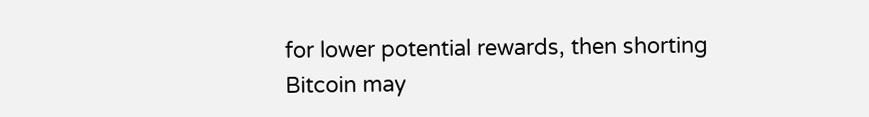for lower potential rewards, then shorting Bitcoin may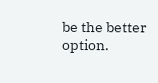be the better option.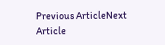Previous ArticleNext Article